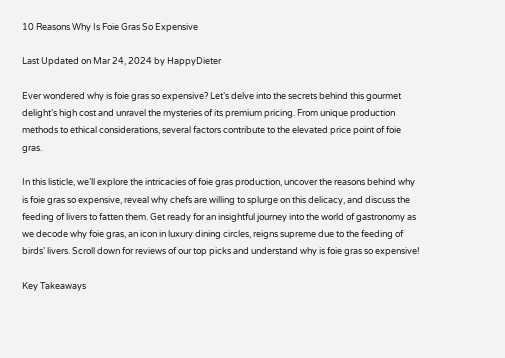10 Reasons Why Is Foie Gras So Expensive

Last Updated on Mar 24, 2024 by HappyDieter

Ever wondered why is foie gras so expensive? Let’s delve into the secrets behind this gourmet delight’s high cost and unravel the mysteries of its premium pricing. From unique production methods to ethical considerations, several factors contribute to the elevated price point of foie gras.

In this listicle, we’ll explore the intricacies of foie gras production, uncover the reasons behind why is foie gras so expensive, reveal why chefs are willing to splurge on this delicacy, and discuss the feeding of livers to fatten them. Get ready for an insightful journey into the world of gastronomy as we decode why foie gras, an icon in luxury dining circles, reigns supreme due to the feeding of birds’ livers. Scroll down for reviews of our top picks and understand why is foie gras so expensive!

Key Takeaways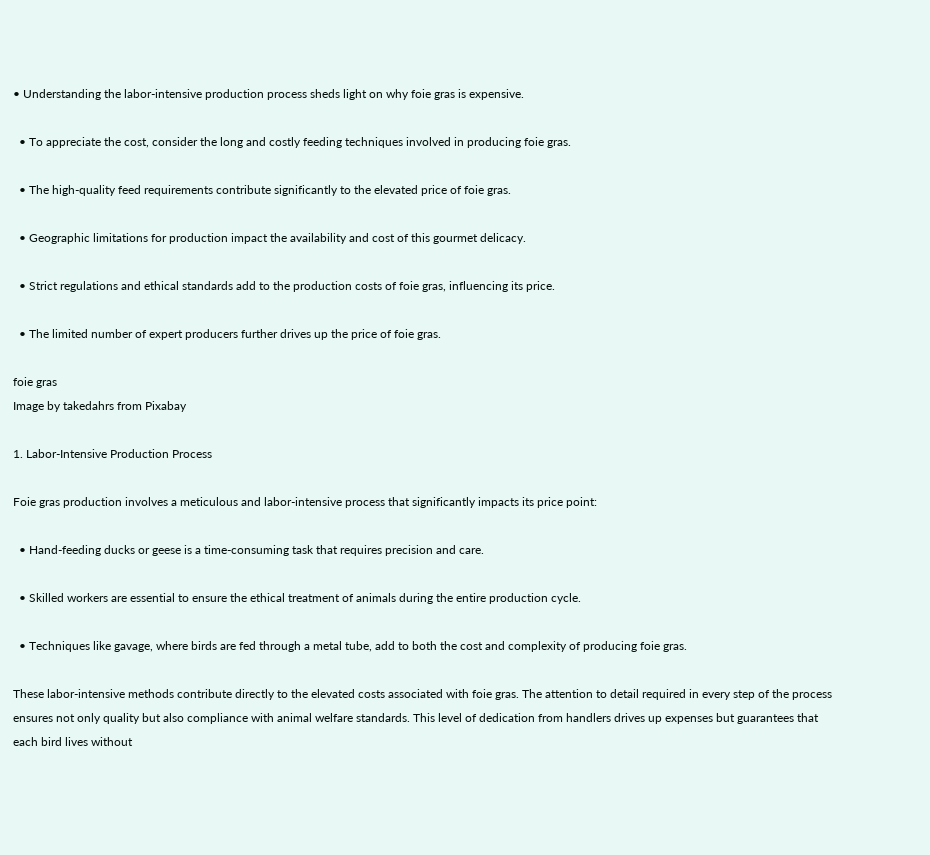• Understanding the labor-intensive production process sheds light on why foie gras is expensive.

  • To appreciate the cost, consider the long and costly feeding techniques involved in producing foie gras.

  • The high-quality feed requirements contribute significantly to the elevated price of foie gras.

  • Geographic limitations for production impact the availability and cost of this gourmet delicacy.

  • Strict regulations and ethical standards add to the production costs of foie gras, influencing its price.

  • The limited number of expert producers further drives up the price of foie gras.

foie gras
Image by takedahrs from Pixabay

1. Labor-Intensive Production Process

Foie gras production involves a meticulous and labor-intensive process that significantly impacts its price point:

  • Hand-feeding ducks or geese is a time-consuming task that requires precision and care.

  • Skilled workers are essential to ensure the ethical treatment of animals during the entire production cycle.

  • Techniques like gavage, where birds are fed through a metal tube, add to both the cost and complexity of producing foie gras.

These labor-intensive methods contribute directly to the elevated costs associated with foie gras. The attention to detail required in every step of the process ensures not only quality but also compliance with animal welfare standards. This level of dedication from handlers drives up expenses but guarantees that each bird lives without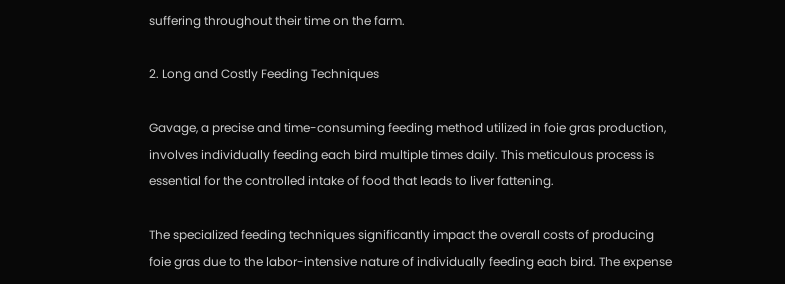suffering throughout their time on the farm.

2. Long and Costly Feeding Techniques

Gavage, a precise and time-consuming feeding method utilized in foie gras production, involves individually feeding each bird multiple times daily. This meticulous process is essential for the controlled intake of food that leads to liver fattening.

The specialized feeding techniques significantly impact the overall costs of producing foie gras due to the labor-intensive nature of individually feeding each bird. The expense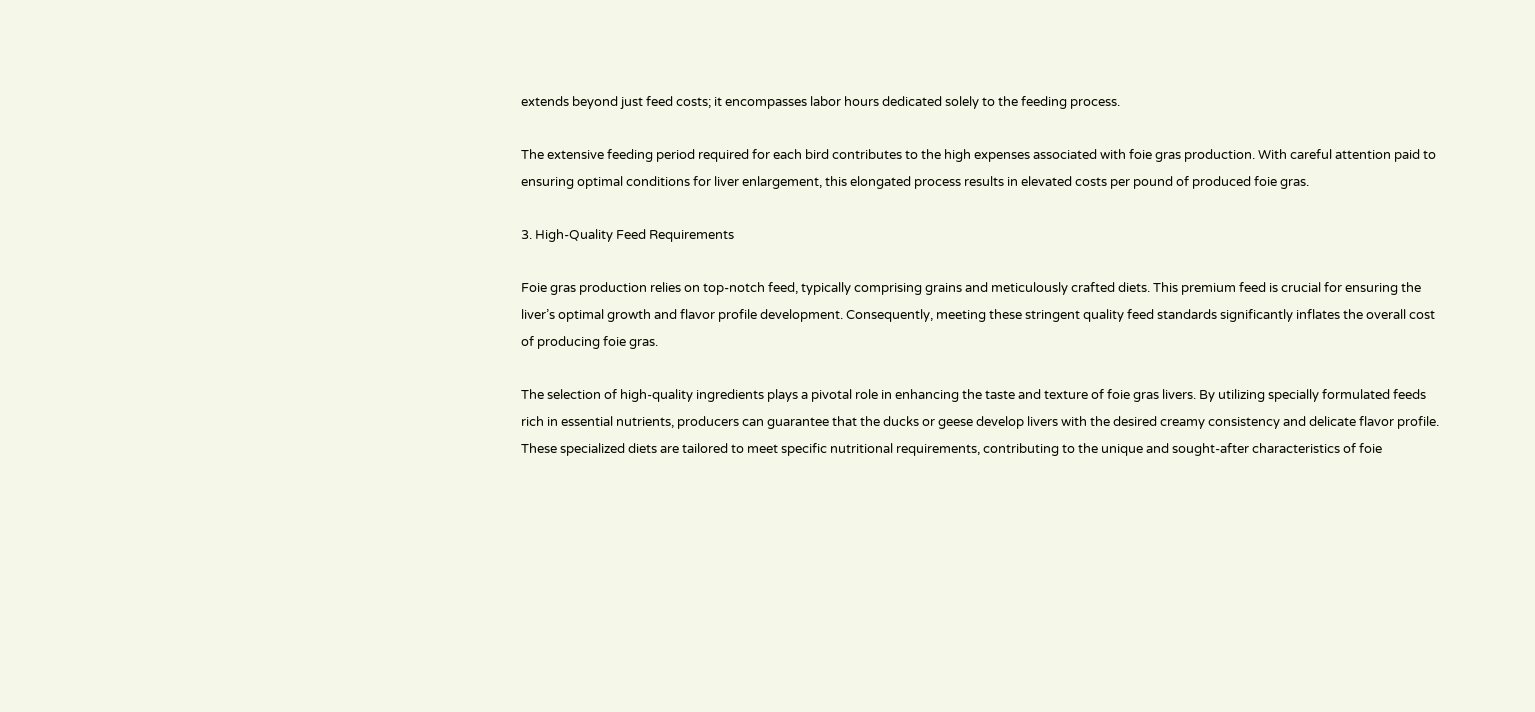extends beyond just feed costs; it encompasses labor hours dedicated solely to the feeding process.

The extensive feeding period required for each bird contributes to the high expenses associated with foie gras production. With careful attention paid to ensuring optimal conditions for liver enlargement, this elongated process results in elevated costs per pound of produced foie gras.

3. High-Quality Feed Requirements

Foie gras production relies on top-notch feed, typically comprising grains and meticulously crafted diets. This premium feed is crucial for ensuring the liver’s optimal growth and flavor profile development. Consequently, meeting these stringent quality feed standards significantly inflates the overall cost of producing foie gras.

The selection of high-quality ingredients plays a pivotal role in enhancing the taste and texture of foie gras livers. By utilizing specially formulated feeds rich in essential nutrients, producers can guarantee that the ducks or geese develop livers with the desired creamy consistency and delicate flavor profile. These specialized diets are tailored to meet specific nutritional requirements, contributing to the unique and sought-after characteristics of foie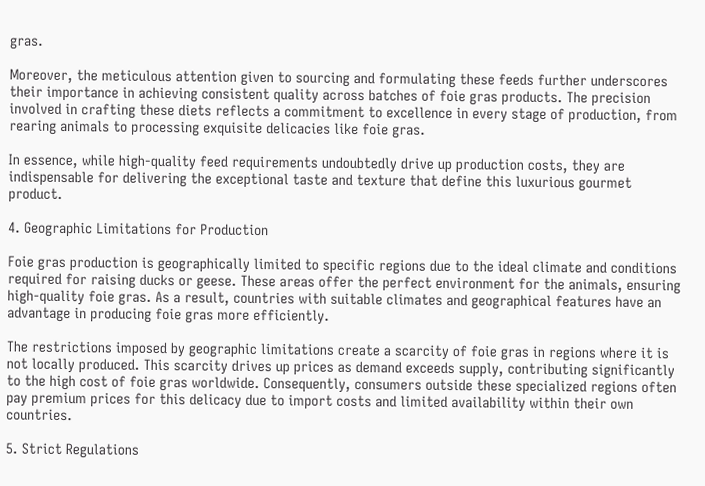gras.

Moreover, the meticulous attention given to sourcing and formulating these feeds further underscores their importance in achieving consistent quality across batches of foie gras products. The precision involved in crafting these diets reflects a commitment to excellence in every stage of production, from rearing animals to processing exquisite delicacies like foie gras.

In essence, while high-quality feed requirements undoubtedly drive up production costs, they are indispensable for delivering the exceptional taste and texture that define this luxurious gourmet product.

4. Geographic Limitations for Production

Foie gras production is geographically limited to specific regions due to the ideal climate and conditions required for raising ducks or geese. These areas offer the perfect environment for the animals, ensuring high-quality foie gras. As a result, countries with suitable climates and geographical features have an advantage in producing foie gras more efficiently.

The restrictions imposed by geographic limitations create a scarcity of foie gras in regions where it is not locally produced. This scarcity drives up prices as demand exceeds supply, contributing significantly to the high cost of foie gras worldwide. Consequently, consumers outside these specialized regions often pay premium prices for this delicacy due to import costs and limited availability within their own countries.

5. Strict Regulations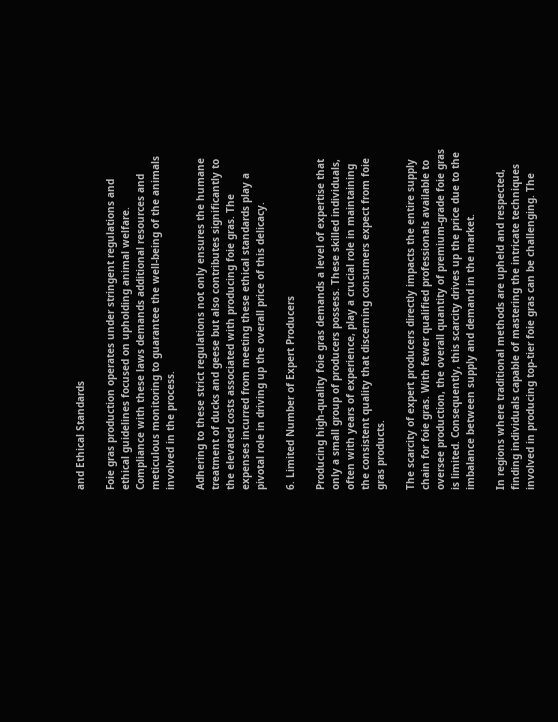and Ethical Standards

Foie gras production operates under stringent regulations and ethical guidelines focused on upholding animal welfare. Compliance with these laws demands additional resources and meticulous monitoring to guarantee the well-being of the animals involved in the process.

Adhering to these strict regulations not only ensures the humane treatment of ducks and geese but also contributes significantly to the elevated costs associated with producing foie gras. The expenses incurred from meeting these ethical standards play a pivotal role in driving up the overall price of this delicacy.

6. Limited Number of Expert Producers

Producing high-quality foie gras demands a level of expertise that only a small group of producers possess. These skilled individuals, often with years of experience, play a crucial role in maintaining the consistent quality that discerning consumers expect from foie gras products.

The scarcity of expert producers directly impacts the entire supply chain for foie gras. With fewer qualified professionals available to oversee production, the overall quantity of premium-grade foie gras is limited. Consequently, this scarcity drives up the price due to the imbalance between supply and demand in the market.

In regions where traditional methods are upheld and respected, finding individuals capable of mastering the intricate techniques involved in producing top-tier foie gras can be challenging. The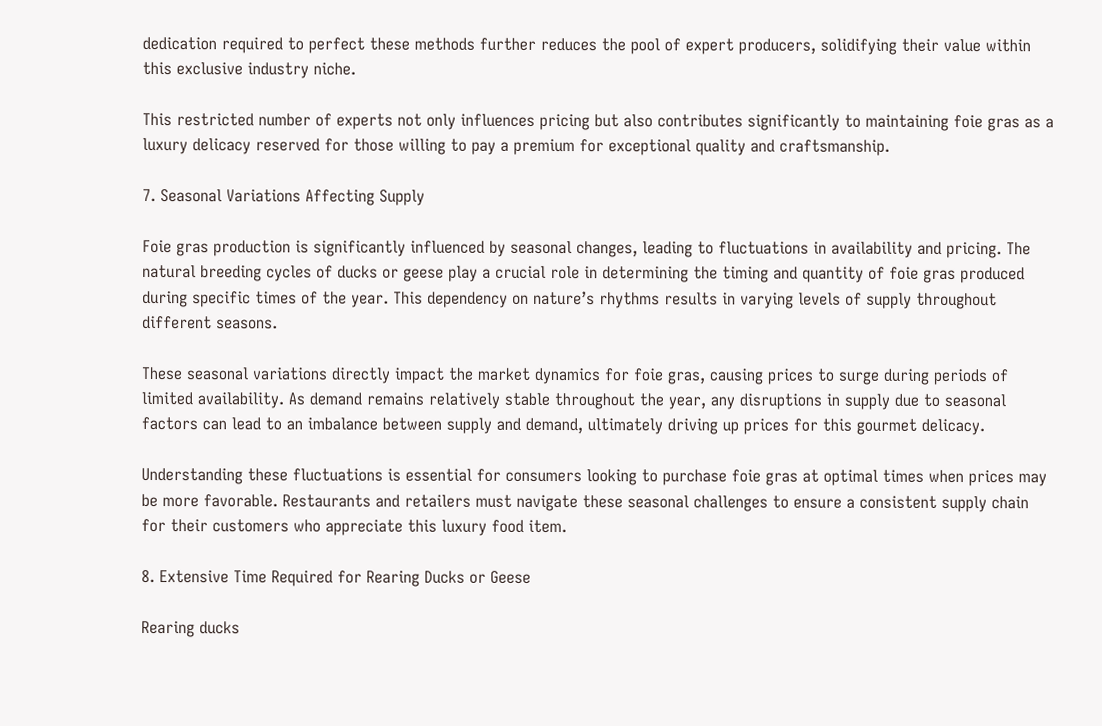dedication required to perfect these methods further reduces the pool of expert producers, solidifying their value within this exclusive industry niche.

This restricted number of experts not only influences pricing but also contributes significantly to maintaining foie gras as a luxury delicacy reserved for those willing to pay a premium for exceptional quality and craftsmanship.

7. Seasonal Variations Affecting Supply

Foie gras production is significantly influenced by seasonal changes, leading to fluctuations in availability and pricing. The natural breeding cycles of ducks or geese play a crucial role in determining the timing and quantity of foie gras produced during specific times of the year. This dependency on nature’s rhythms results in varying levels of supply throughout different seasons.

These seasonal variations directly impact the market dynamics for foie gras, causing prices to surge during periods of limited availability. As demand remains relatively stable throughout the year, any disruptions in supply due to seasonal factors can lead to an imbalance between supply and demand, ultimately driving up prices for this gourmet delicacy.

Understanding these fluctuations is essential for consumers looking to purchase foie gras at optimal times when prices may be more favorable. Restaurants and retailers must navigate these seasonal challenges to ensure a consistent supply chain for their customers who appreciate this luxury food item.

8. Extensive Time Required for Rearing Ducks or Geese

Rearing ducks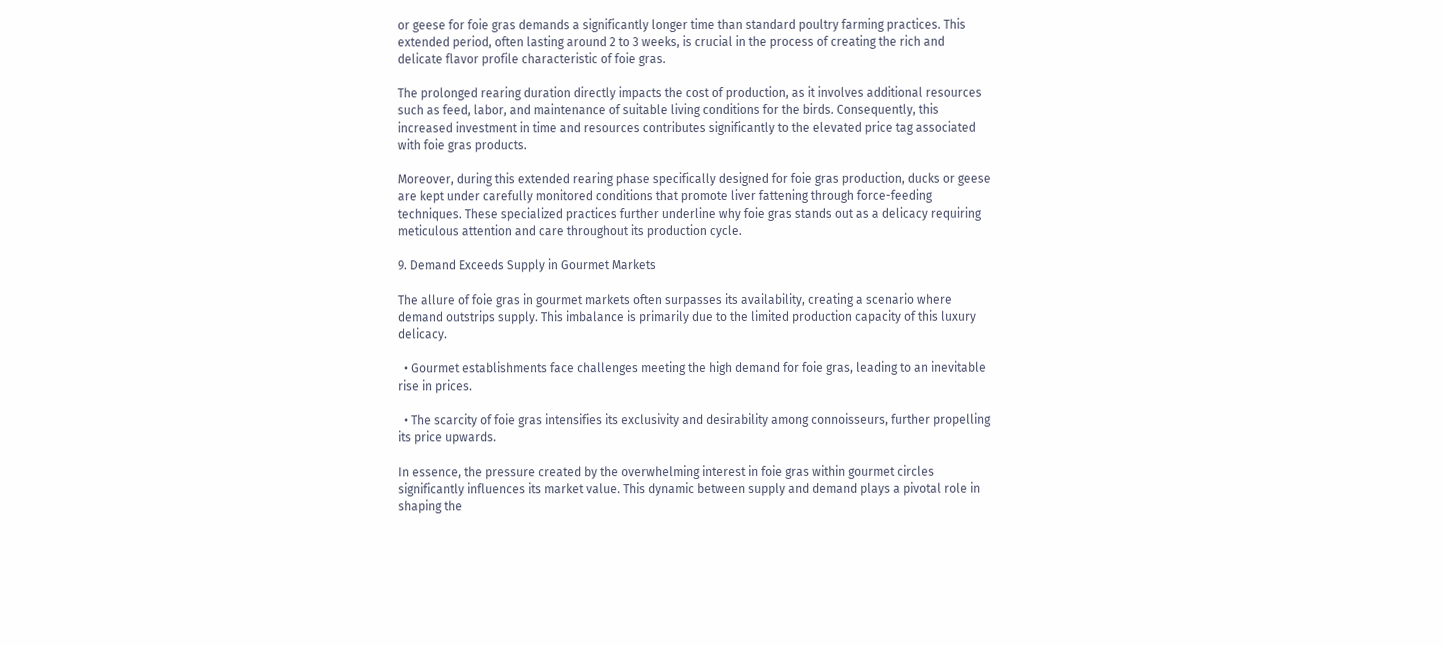or geese for foie gras demands a significantly longer time than standard poultry farming practices. This extended period, often lasting around 2 to 3 weeks, is crucial in the process of creating the rich and delicate flavor profile characteristic of foie gras.

The prolonged rearing duration directly impacts the cost of production, as it involves additional resources such as feed, labor, and maintenance of suitable living conditions for the birds. Consequently, this increased investment in time and resources contributes significantly to the elevated price tag associated with foie gras products.

Moreover, during this extended rearing phase specifically designed for foie gras production, ducks or geese are kept under carefully monitored conditions that promote liver fattening through force-feeding techniques. These specialized practices further underline why foie gras stands out as a delicacy requiring meticulous attention and care throughout its production cycle.

9. Demand Exceeds Supply in Gourmet Markets

The allure of foie gras in gourmet markets often surpasses its availability, creating a scenario where demand outstrips supply. This imbalance is primarily due to the limited production capacity of this luxury delicacy.

  • Gourmet establishments face challenges meeting the high demand for foie gras, leading to an inevitable rise in prices.

  • The scarcity of foie gras intensifies its exclusivity and desirability among connoisseurs, further propelling its price upwards.

In essence, the pressure created by the overwhelming interest in foie gras within gourmet circles significantly influences its market value. This dynamic between supply and demand plays a pivotal role in shaping the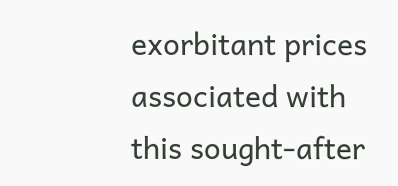exorbitant prices associated with this sought-after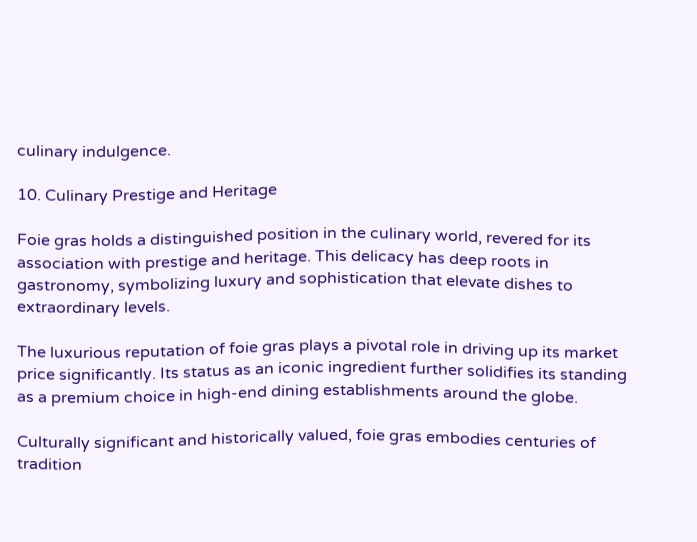culinary indulgence.

10. Culinary Prestige and Heritage

Foie gras holds a distinguished position in the culinary world, revered for its association with prestige and heritage. This delicacy has deep roots in gastronomy, symbolizing luxury and sophistication that elevate dishes to extraordinary levels.

The luxurious reputation of foie gras plays a pivotal role in driving up its market price significantly. Its status as an iconic ingredient further solidifies its standing as a premium choice in high-end dining establishments around the globe.

Culturally significant and historically valued, foie gras embodies centuries of tradition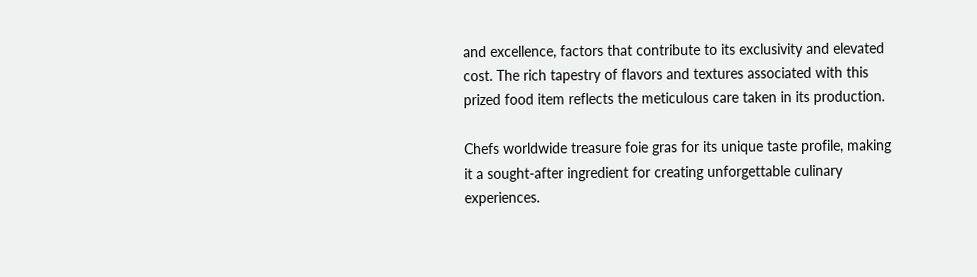and excellence, factors that contribute to its exclusivity and elevated cost. The rich tapestry of flavors and textures associated with this prized food item reflects the meticulous care taken in its production.

Chefs worldwide treasure foie gras for its unique taste profile, making it a sought-after ingredient for creating unforgettable culinary experiences.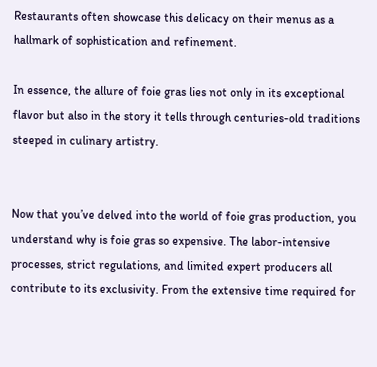Restaurants often showcase this delicacy on their menus as a hallmark of sophistication and refinement.

In essence, the allure of foie gras lies not only in its exceptional flavor but also in the story it tells through centuries-old traditions steeped in culinary artistry.


Now that you’ve delved into the world of foie gras production, you understand why is foie gras so expensive. The labor-intensive processes, strict regulations, and limited expert producers all contribute to its exclusivity. From the extensive time required for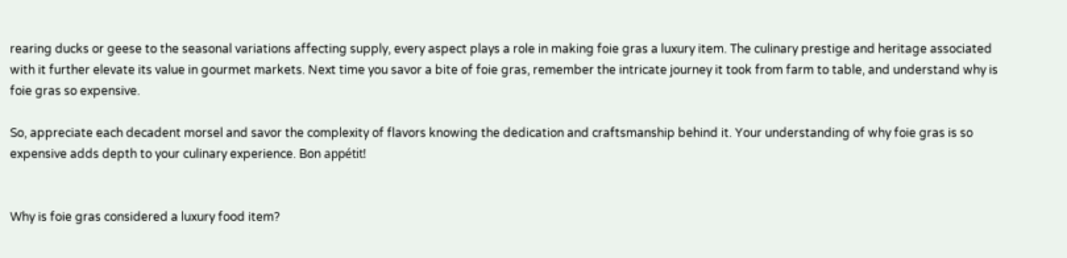rearing ducks or geese to the seasonal variations affecting supply, every aspect plays a role in making foie gras a luxury item. The culinary prestige and heritage associated with it further elevate its value in gourmet markets. Next time you savor a bite of foie gras, remember the intricate journey it took from farm to table, and understand why is foie gras so expensive.

So, appreciate each decadent morsel and savor the complexity of flavors knowing the dedication and craftsmanship behind it. Your understanding of why foie gras is so expensive adds depth to your culinary experience. Bon appétit!


Why is foie gras considered a luxury food item?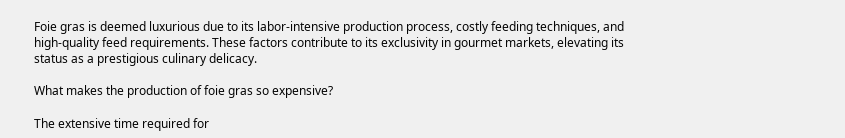Foie gras is deemed luxurious due to its labor-intensive production process, costly feeding techniques, and high-quality feed requirements. These factors contribute to its exclusivity in gourmet markets, elevating its status as a prestigious culinary delicacy.

What makes the production of foie gras so expensive?

The extensive time required for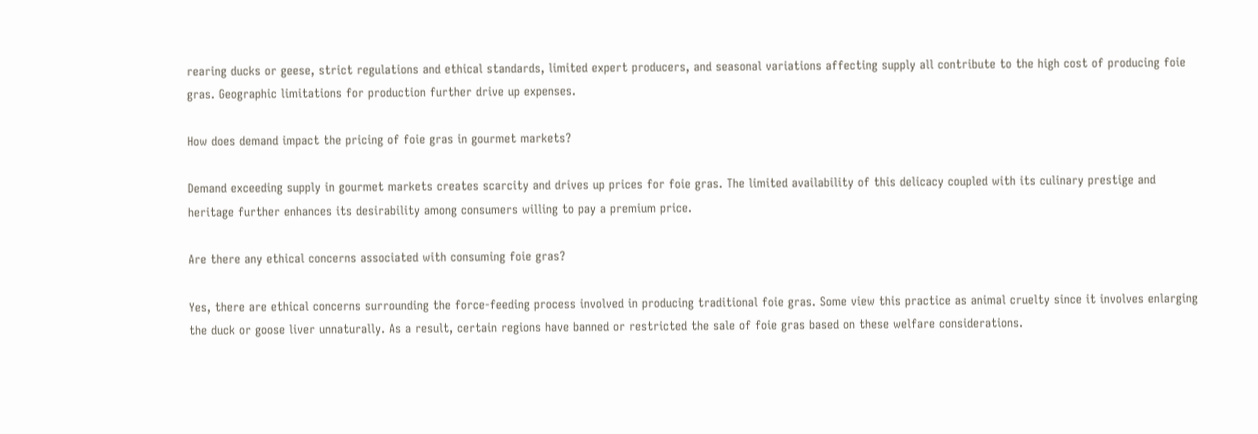rearing ducks or geese, strict regulations and ethical standards, limited expert producers, and seasonal variations affecting supply all contribute to the high cost of producing foie gras. Geographic limitations for production further drive up expenses.

How does demand impact the pricing of foie gras in gourmet markets?

Demand exceeding supply in gourmet markets creates scarcity and drives up prices for foie gras. The limited availability of this delicacy coupled with its culinary prestige and heritage further enhances its desirability among consumers willing to pay a premium price.

Are there any ethical concerns associated with consuming foie gras?

Yes, there are ethical concerns surrounding the force-feeding process involved in producing traditional foie gras. Some view this practice as animal cruelty since it involves enlarging the duck or goose liver unnaturally. As a result, certain regions have banned or restricted the sale of foie gras based on these welfare considerations.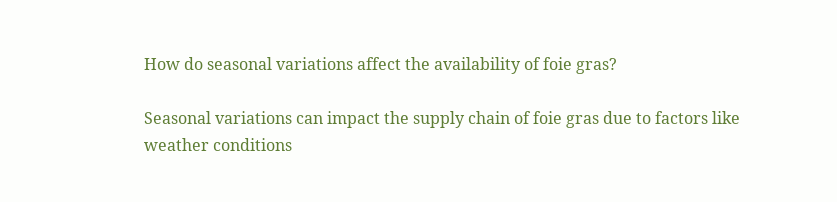How do seasonal variations affect the availability of foie gras?

Seasonal variations can impact the supply chain of foie gras due to factors like weather conditions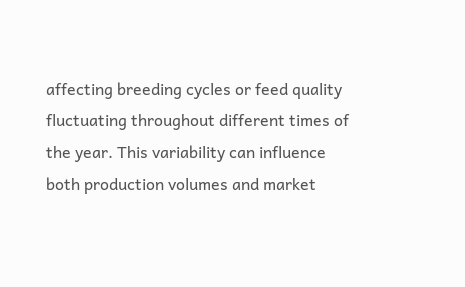affecting breeding cycles or feed quality fluctuating throughout different times of the year. This variability can influence both production volumes and market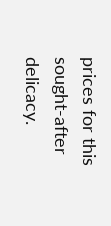prices for this sought-after delicacy.